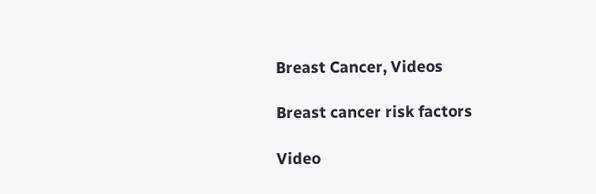Breast Cancer, Videos

Breast cancer risk factors

Video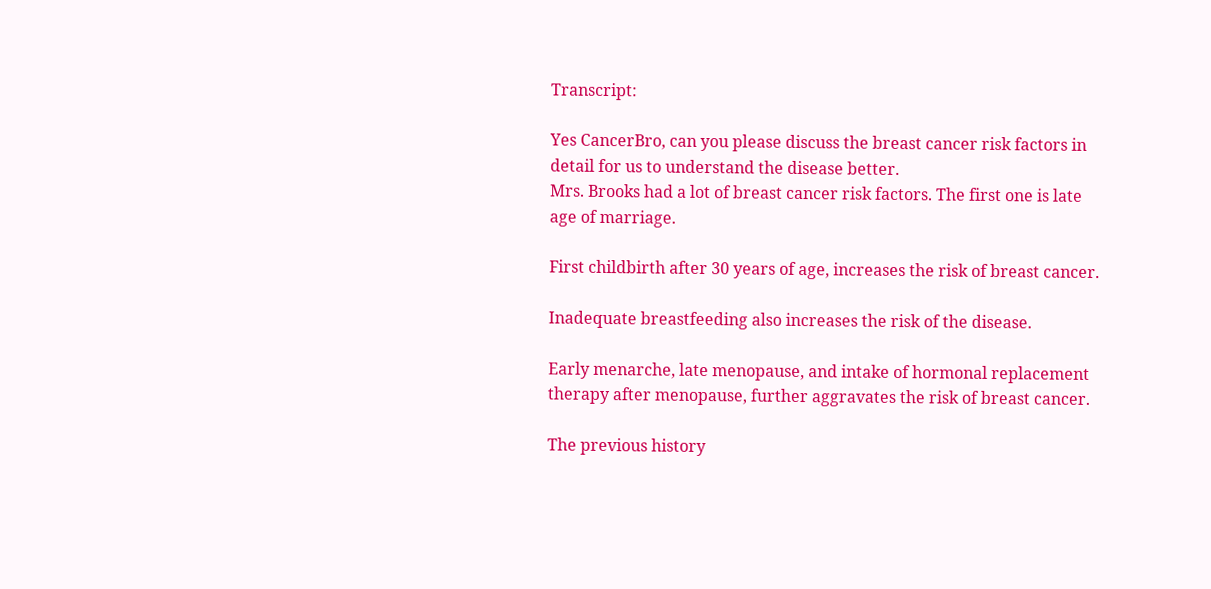Transcript:

Yes CancerBro, can you please discuss the breast cancer risk factors in detail for us to understand the disease better.
Mrs. Brooks had a lot of breast cancer risk factors. The first one is late age of marriage.

First childbirth after 30 years of age, increases the risk of breast cancer.

Inadequate breastfeeding also increases the risk of the disease.

Early menarche, late menopause, and intake of hormonal replacement therapy after menopause, further aggravates the risk of breast cancer.

The previous history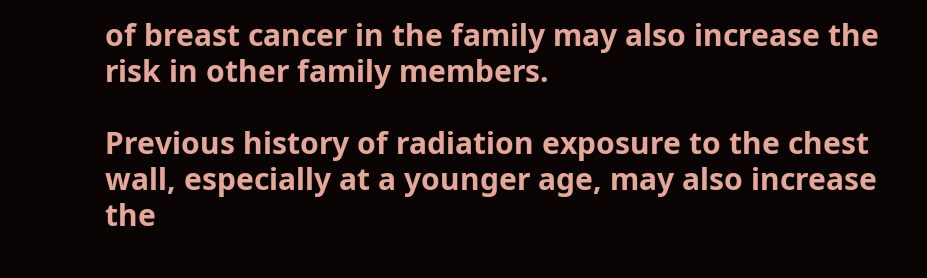of breast cancer in the family may also increase the risk in other family members.

Previous history of radiation exposure to the chest wall, especially at a younger age, may also increase the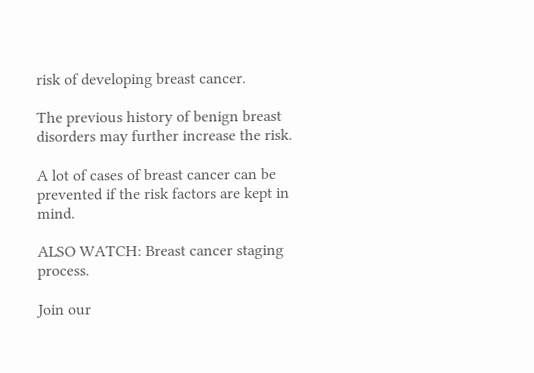risk of developing breast cancer.

The previous history of benign breast disorders may further increase the risk.

A lot of cases of breast cancer can be prevented if the risk factors are kept in mind.

ALSO WATCH: Breast cancer staging process.

Join our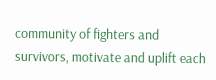community of fighters and survivors, motivate and uplift each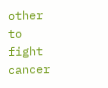other to fight cancer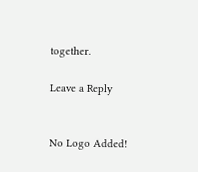together.

Leave a Reply


No Logo Added!